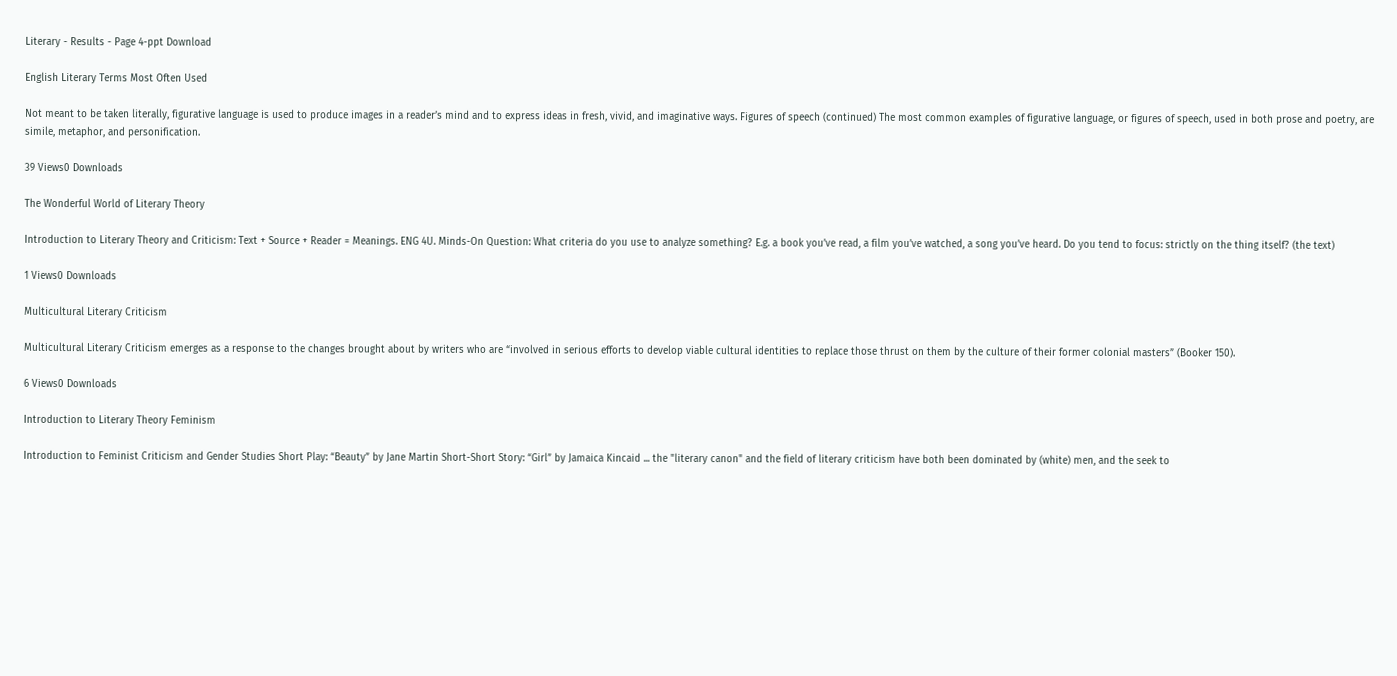Literary - Results - Page 4-ppt Download

English Literary Terms Most Often Used

Not meant to be taken literally, figurative language is used to produce images in a reader’s mind and to express ideas in fresh, vivid, and imaginative ways. Figures of speech (continued) The most common examples of figurative language, or figures of speech, used in both prose and poetry, are simile, metaphor, and personification.

39 Views0 Downloads

The Wonderful World of Literary Theory

Introduction to Literary Theory and Criticism: Text + Source + Reader = Meanings. ENG 4U. Minds-On Question: What criteria do you use to analyze something? E.g. a book you’ve read, a film you’ve watched, a song you’ve heard. Do you tend to focus: strictly on the thing itself? (the text)

1 Views0 Downloads

Multicultural Literary Criticism

Multicultural Literary Criticism emerges as a response to the changes brought about by writers who are “involved in serious efforts to develop viable cultural identities to replace those thrust on them by the culture of their former colonial masters” (Booker 150).

6 Views0 Downloads

Introduction to Literary Theory Feminism

Introduction to Feminist Criticism and Gender Studies Short Play: “Beauty” by Jane Martin Short-Short Story: “Girl” by Jamaica Kincaid ... the "literary canon" and the field of literary criticism have both been dominated by (white) men, and the seek to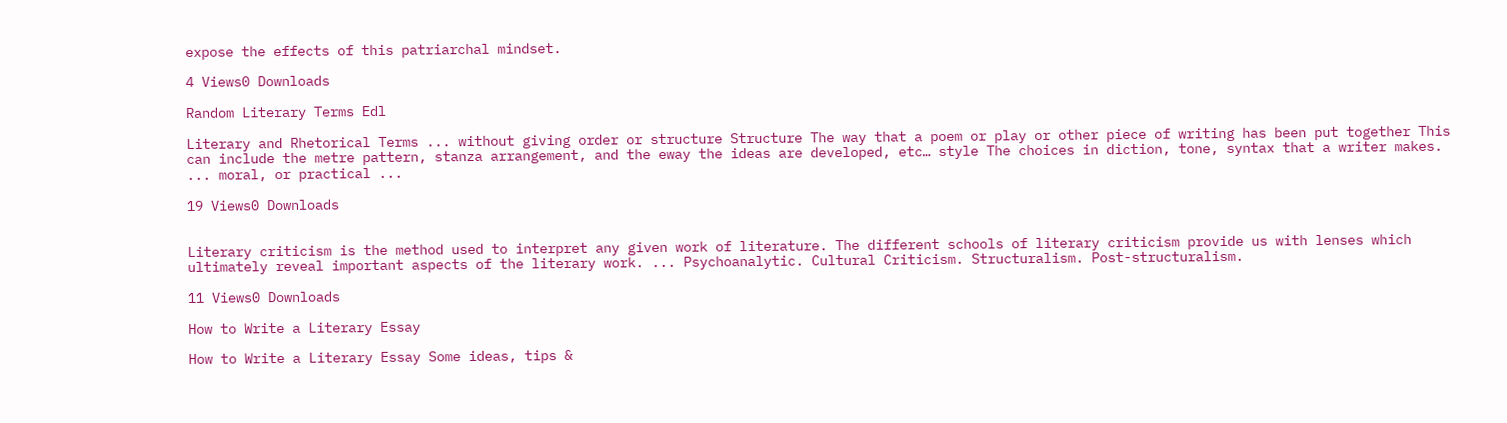expose the effects of this patriarchal mindset.

4 Views0 Downloads

Random Literary Terms Edl

Literary and Rhetorical Terms ... without giving order or structure Structure The way that a poem or play or other piece of writing has been put together This can include the metre pattern, stanza arrangement, and the eway the ideas are developed, etc… style The choices in diction, tone, syntax that a writer makes. ... moral, or practical ...

19 Views0 Downloads


Literary criticism is the method used to interpret any given work of literature. The different schools of literary criticism provide us with lenses which ultimately reveal important aspects of the literary work. ... Psychoanalytic. Cultural Criticism. Structuralism. Post-structuralism.

11 Views0 Downloads

How to Write a Literary Essay

How to Write a Literary Essay Some ideas, tips &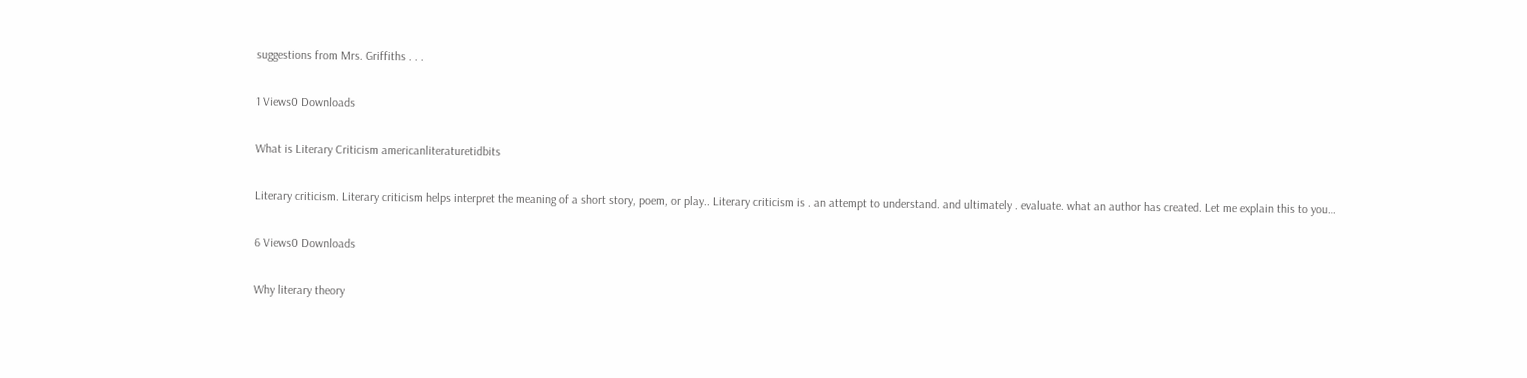suggestions from Mrs. Griffiths . . .

1 Views0 Downloads

What is Literary Criticism americanliteraturetidbits

Literary criticism. Literary criticism helps interpret the meaning of a short story, poem, or play.. Literary criticism is . an attempt to understand. and ultimately . evaluate. what an author has created. Let me explain this to you…

6 Views0 Downloads

Why literary theory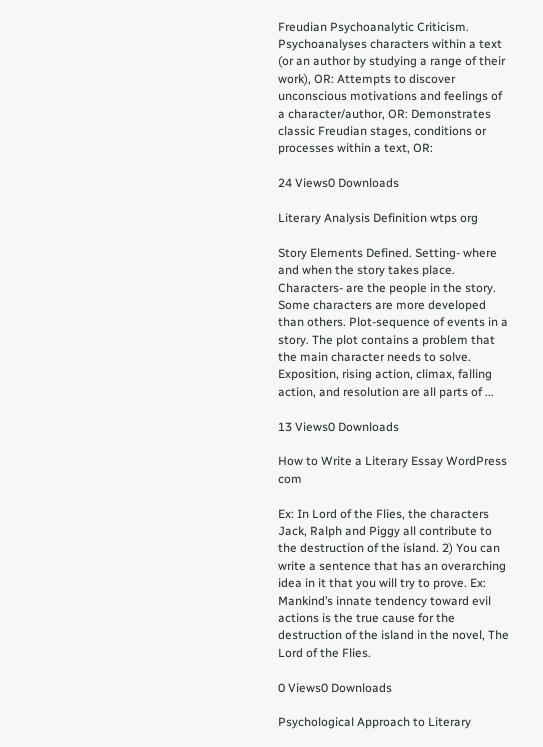Freudian Psychoanalytic Criticism. Psychoanalyses characters within a text (or an author by studying a range of their work), OR: Attempts to discover unconscious motivations and feelings of a character/author, OR: Demonstrates classic Freudian stages, conditions or processes within a text, OR:

24 Views0 Downloads

Literary Analysis Definition wtps org

Story Elements Defined. Setting- where and when the story takes place. Characters- are the people in the story. Some characters are more developed than others. Plot-sequence of events in a story. The plot contains a problem that the main character needs to solve. Exposition, rising action, climax, falling action, and resolution are all parts of ...

13 Views0 Downloads

How to Write a Literary Essay WordPress com

Ex: In Lord of the Flies, the characters Jack, Ralph and Piggy all contribute to the destruction of the island. 2) You can write a sentence that has an overarching idea in it that you will try to prove. Ex: Mankind’s innate tendency toward evil actions is the true cause for the destruction of the island in the novel, The Lord of the Flies.

0 Views0 Downloads

Psychological Approach to Literary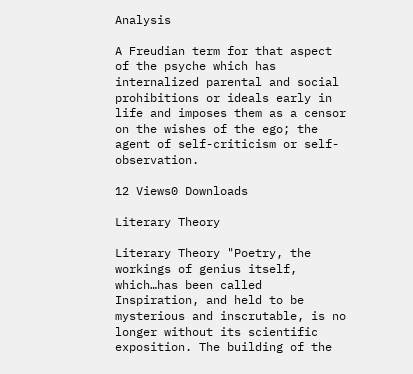Analysis

A Freudian term for that aspect of the psyche which has internalized parental and social prohibitions or ideals early in life and imposes them as a censor on the wishes of the ego; the agent of self-criticism or self-observation.

12 Views0 Downloads

Literary Theory

Literary Theory "Poetry, the workings of genius itself, which…has been called Inspiration, and held to be mysterious and inscrutable, is no longer without its scientific exposition. The building of the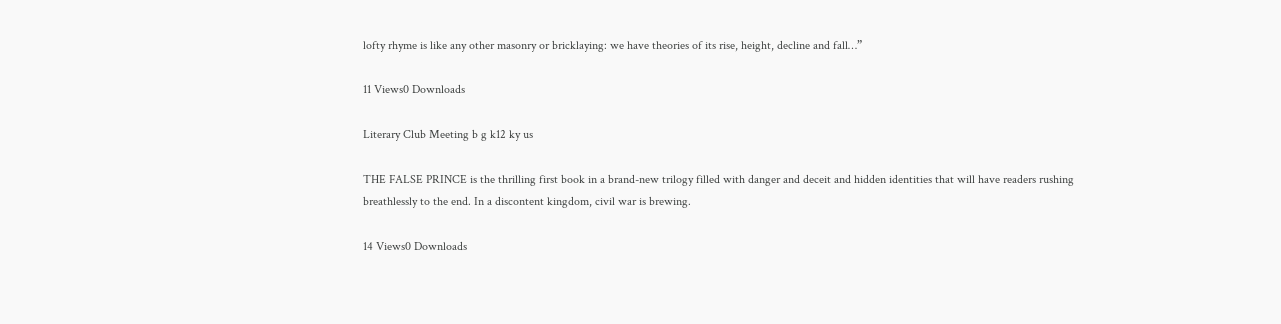lofty rhyme is like any other masonry or bricklaying: we have theories of its rise, height, decline and fall…”

11 Views0 Downloads

Literary Club Meeting b g k12 ky us

THE FALSE PRINCE is the thrilling first book in a brand-new trilogy filled with danger and deceit and hidden identities that will have readers rushing breathlessly to the end. In a discontent kingdom, civil war is brewing.

14 Views0 Downloads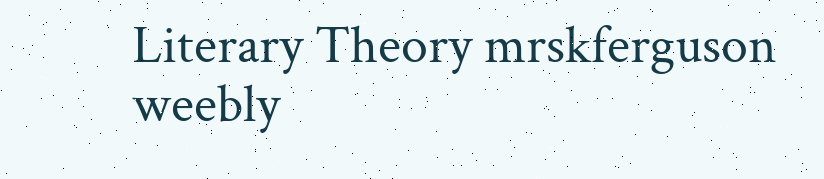Literary Theory mrskferguson weebly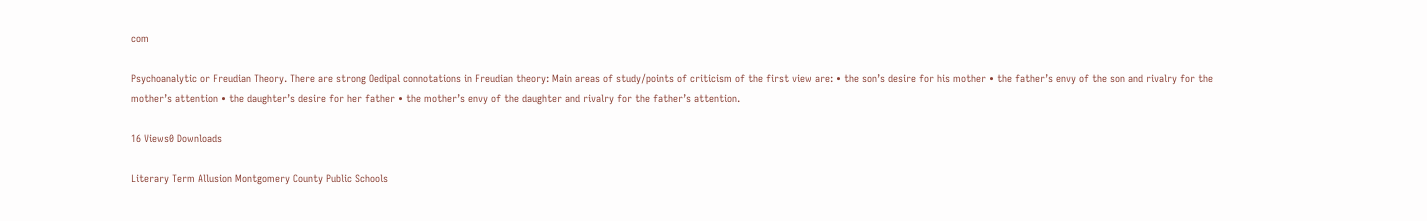com

Psychoanalytic or Freudian Theory. There are strong Oedipal connotations in Freudian theory: Main areas of study/points of criticism of the first view are: • the son’s desire for his mother • the father’s envy of the son and rivalry for the mother’s attention • the daughter’s desire for her father • the mother’s envy of the daughter and rivalry for the father’s attention.

16 Views0 Downloads

Literary Term Allusion Montgomery County Public Schools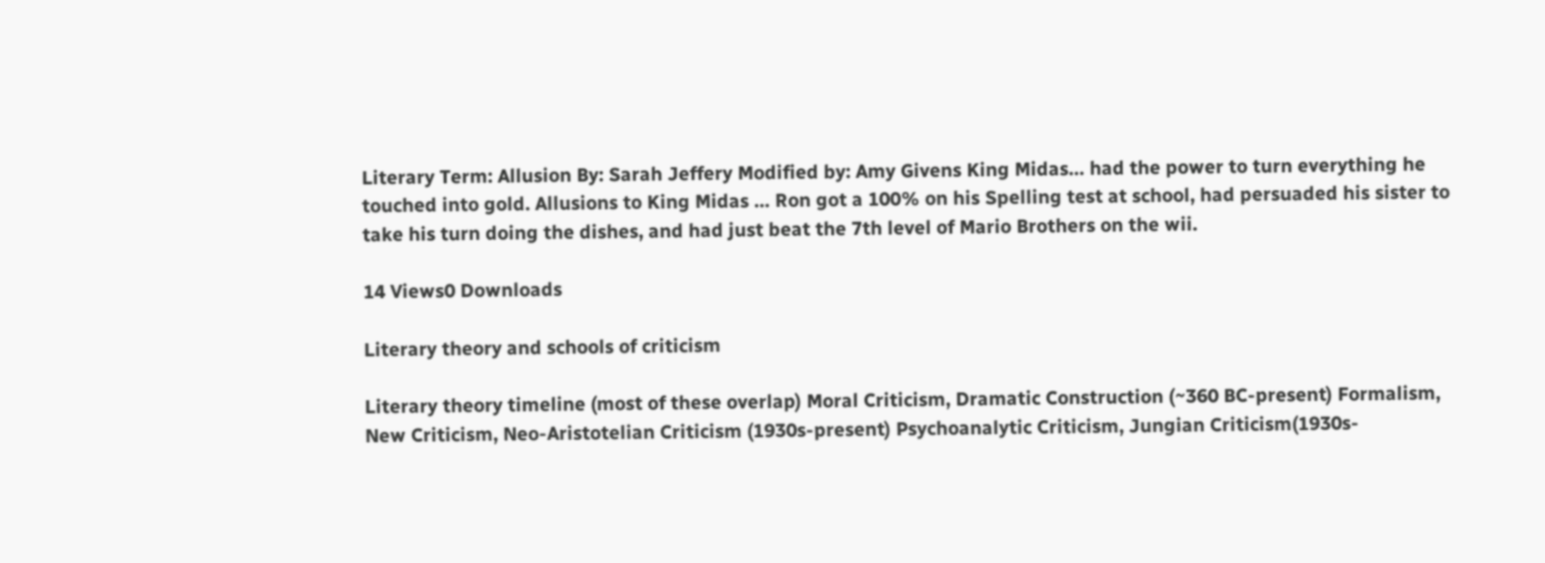Literary Term: Allusion By: Sarah Jeffery Modified by: Amy Givens King Midas… had the power to turn everything he touched into gold. Allusions to King Midas … Ron got a 100% on his Spelling test at school, had persuaded his sister to take his turn doing the dishes, and had just beat the 7th level of Mario Brothers on the wii.

14 Views0 Downloads

Literary theory and schools of criticism

Literary theory timeline (most of these overlap) Moral Criticism, Dramatic Construction (~360 BC-present) Formalism, New Criticism, Neo-Aristotelian Criticism (1930s-present) Psychoanalytic Criticism, Jungian Criticism(1930s-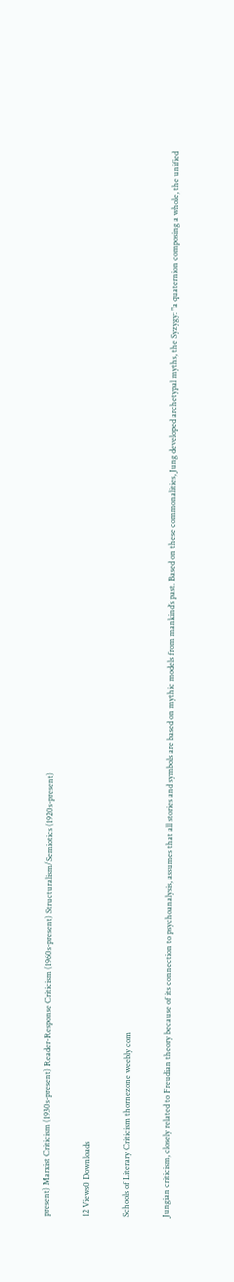present) Marxist Criticism (1930s-present) Reader-Response Criticism (1960s-present) Structuralism/Semiotics (1920s-present)

12 Views0 Downloads

Schools of Literary Criticism thornezone weebly com

Jungian criticism, closely related to Freudian theory because of its connection to psychoanalysis, assumes that all stories and symbols are based on mythic models from mankind’s past. Based on these commonalities, Jung developed archetypal myths, the Syzygy: "a quaternion composing a whole, the unified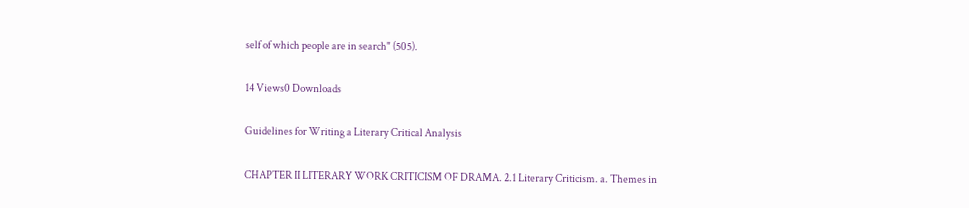self of which people are in search" (505).

14 Views0 Downloads

Guidelines for Writing a Literary Critical Analysis

CHAPTER II LITERARY WORK CRITICISM OF DRAMA. 2.1 Literary Criticism. a. Themes in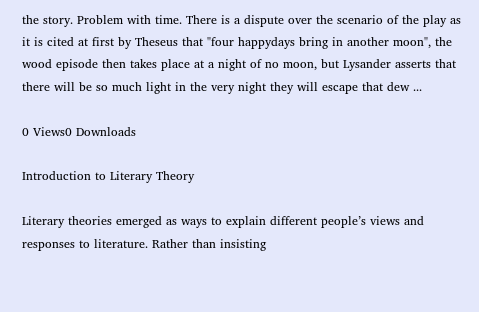the story. Problem with time. There is a dispute over the scenario of the play as it is cited at first by Theseus that "four happydays bring in another moon", the wood episode then takes place at a night of no moon, but Lysander asserts that there will be so much light in the very night they will escape that dew ...

0 Views0 Downloads

Introduction to Literary Theory

Literary theories emerged as ways to explain different people’s views and responses to literature. Rather than insisting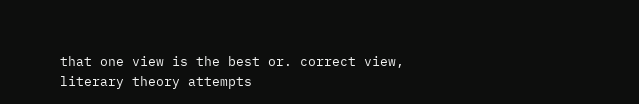that one view is the best or. correct view, literary theory attempts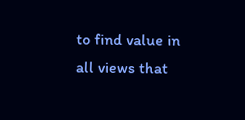to find value in all views that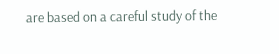are based on a careful study of the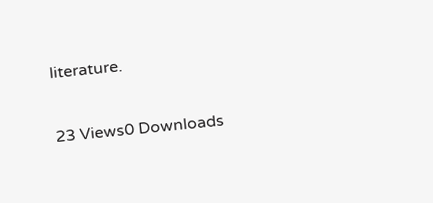literature.

23 Views0 Downloads